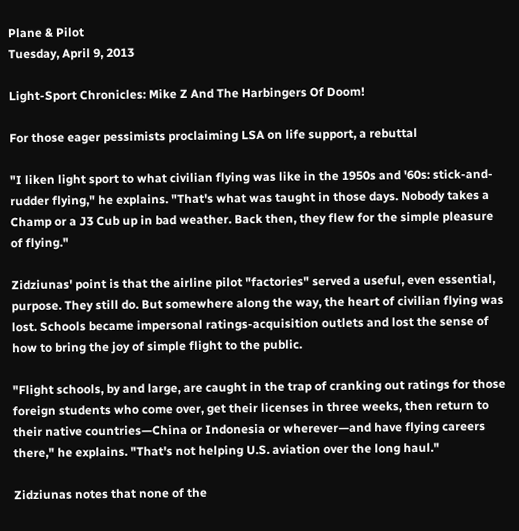Plane & Pilot
Tuesday, April 9, 2013

Light-Sport Chronicles: Mike Z And The Harbingers Of Doom!

For those eager pessimists proclaiming LSA on life support, a rebuttal

"I liken light sport to what civilian flying was like in the 1950s and '60s: stick-and-rudder flying," he explains. "That's what was taught in those days. Nobody takes a Champ or a J3 Cub up in bad weather. Back then, they flew for the simple pleasure of flying."

Zidziunas' point is that the airline pilot "factories" served a useful, even essential, purpose. They still do. But somewhere along the way, the heart of civilian flying was lost. Schools became impersonal ratings-acquisition outlets and lost the sense of how to bring the joy of simple flight to the public.

"Flight schools, by and large, are caught in the trap of cranking out ratings for those foreign students who come over, get their licenses in three weeks, then return to their native countries—China or Indonesia or wherever—and have flying careers there," he explains. "That's not helping U.S. aviation over the long haul."

Zidziunas notes that none of the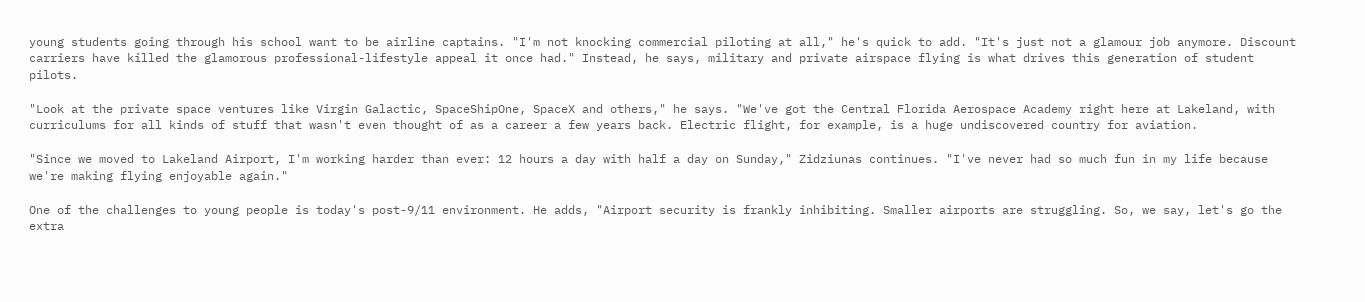young students going through his school want to be airline captains. "I'm not knocking commercial piloting at all," he's quick to add. "It's just not a glamour job anymore. Discount carriers have killed the glamorous professional-lifestyle appeal it once had." Instead, he says, military and private airspace flying is what drives this generation of student pilots.

"Look at the private space ventures like Virgin Galactic, SpaceShipOne, SpaceX and others," he says. "We've got the Central Florida Aerospace Academy right here at Lakeland, with curriculums for all kinds of stuff that wasn't even thought of as a career a few years back. Electric flight, for example, is a huge undiscovered country for aviation.

"Since we moved to Lakeland Airport, I'm working harder than ever: 12 hours a day with half a day on Sunday," Zidziunas continues. "I've never had so much fun in my life because we're making flying enjoyable again."

One of the challenges to young people is today's post-9/11 environment. He adds, "Airport security is frankly inhibiting. Smaller airports are struggling. So, we say, let's go the extra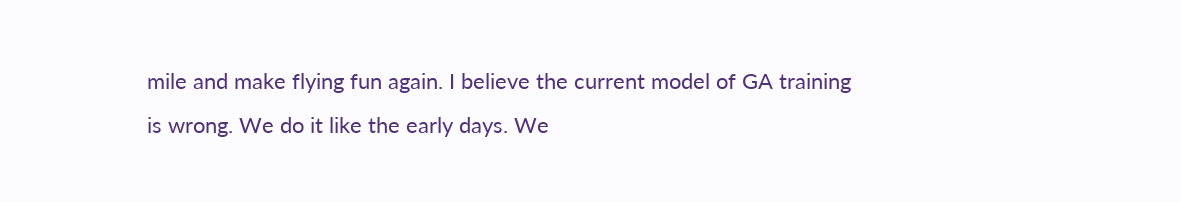mile and make flying fun again. I believe the current model of GA training is wrong. We do it like the early days. We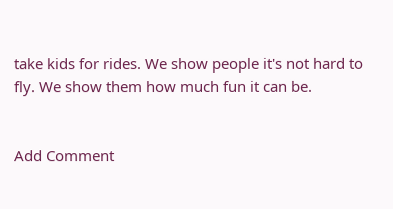take kids for rides. We show people it's not hard to fly. We show them how much fun it can be.


Add Comment